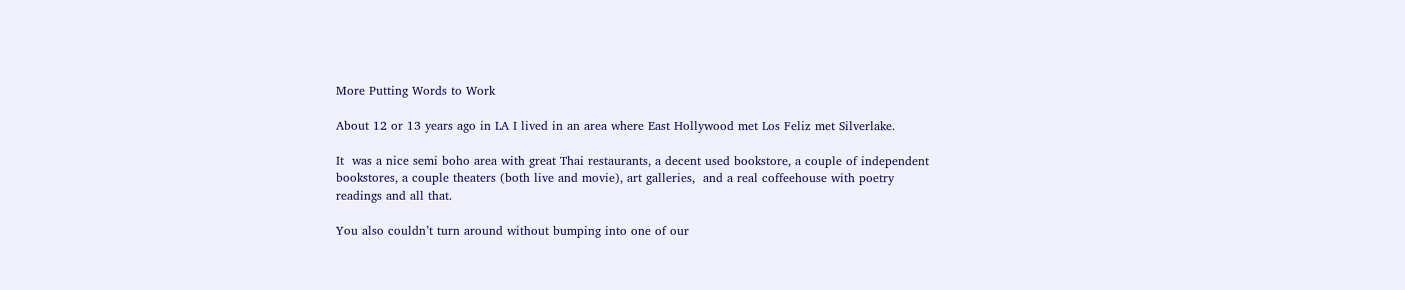More Putting Words to Work

About 12 or 13 years ago in LA I lived in an area where East Hollywood met Los Feliz met Silverlake.

It  was a nice semi boho area with great Thai restaurants, a decent used bookstore, a couple of independent bookstores, a couple theaters (both live and movie), art galleries,  and a real coffeehouse with poetry readings and all that.

You also couldn’t turn around without bumping into one of our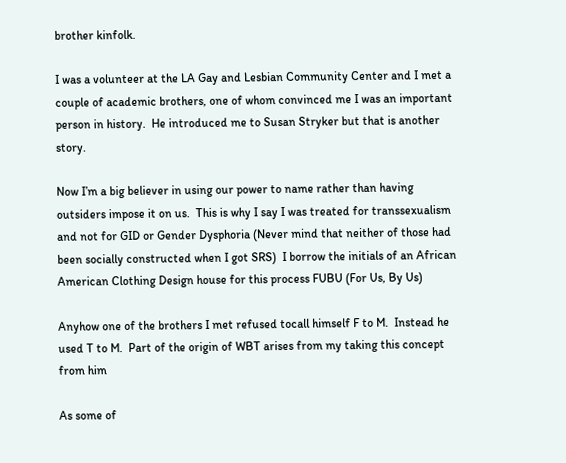brother kinfolk.

I was a volunteer at the LA Gay and Lesbian Community Center and I met a couple of academic brothers, one of whom convinced me I was an important person in history.  He introduced me to Susan Stryker but that is another story.

Now I’m a big believer in using our power to name rather than having outsiders impose it on us.  This is why I say I was treated for transsexualism and not for GID or Gender Dysphoria (Never mind that neither of those had been socially constructed when I got SRS)  I borrow the initials of an African American Clothing Design house for this process FUBU (For Us, By Us)

Anyhow one of the brothers I met refused tocall himself F to M.  Instead he used T to M.  Part of the origin of WBT arises from my taking this concept from him

As some of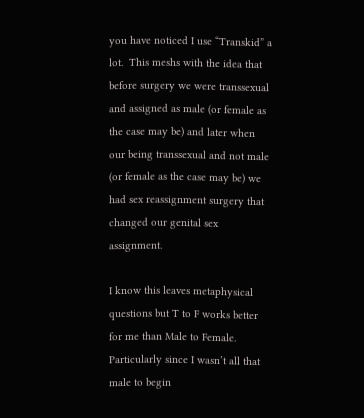you have noticed I use “Transkid” a lot.  This meshs with the idea that before surgery we were transsexual and assigned as male (or female as the case may be) and later when our being transsexual and not male (or female as the case may be) we had sex reassignment surgery that changed our genital sex assignment.

I know this leaves metaphysical questions but T to F works better for me than Male to Female.  Particularly since I wasn’t all that male to begin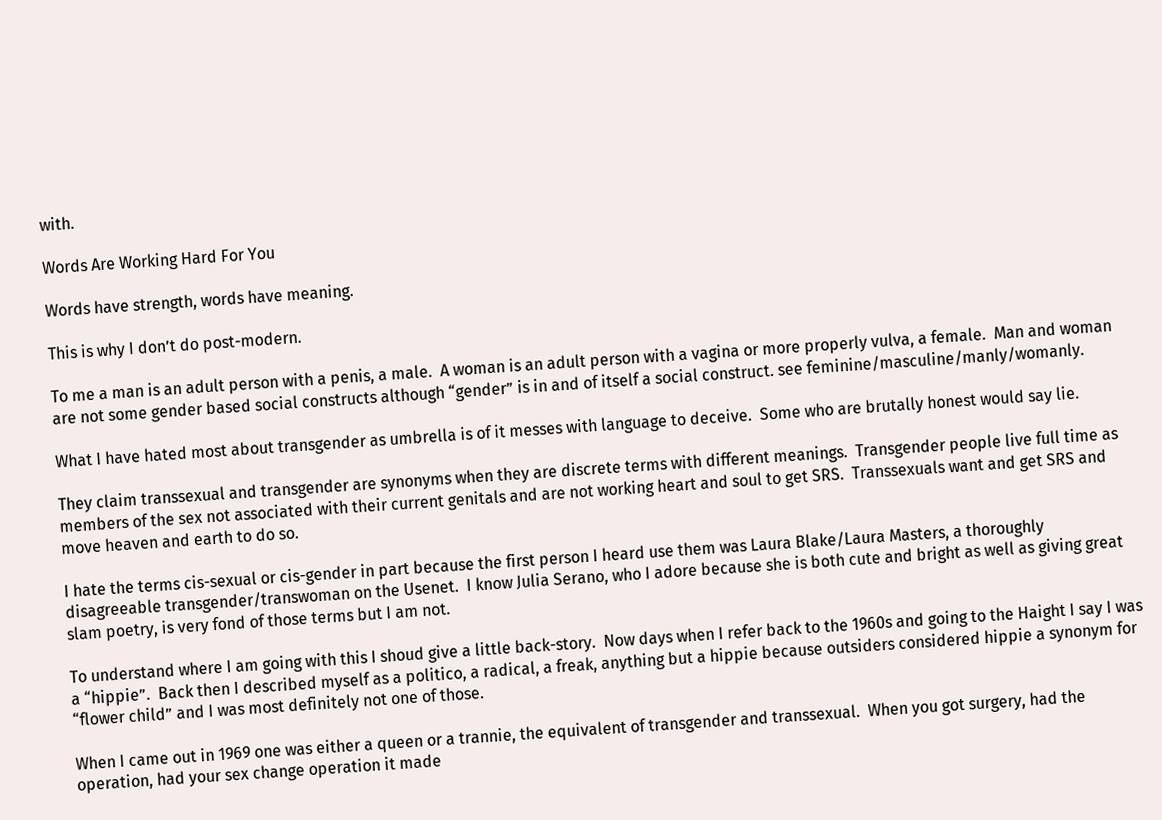with.

Words Are Working Hard For You

Words have strength, words have meaning.

This is why I don’t do post-modern.

To me a man is an adult person with a penis, a male.  A woman is an adult person with a vagina or more properly vulva, a female.  Man and woman are not some gender based social constructs although “gender” is in and of itself a social construct. see feminine/masculine/manly/womanly.

What I have hated most about transgender as umbrella is of it messes with language to deceive.  Some who are brutally honest would say lie.

They claim transsexual and transgender are synonyms when they are discrete terms with different meanings.  Transgender people live full time as members of the sex not associated with their current genitals and are not working heart and soul to get SRS.  Transsexuals want and get SRS and move heaven and earth to do so.

I hate the terms cis-sexual or cis-gender in part because the first person I heard use them was Laura Blake/Laura Masters, a thoroughly disagreeable transgender/transwoman on the Usenet.  I know Julia Serano, who I adore because she is both cute and bright as well as giving great slam poetry, is very fond of those terms but I am not.

To understand where I am going with this I shoud give a little back-story.  Now days when I refer back to the 1960s and going to the Haight I say I was a “hippie”.  Back then I described myself as a politico, a radical, a freak, anything but a hippie because outsiders considered hippie a synonym for “flower child” and I was most definitely not one of those.

When I came out in 1969 one was either a queen or a trannie, the equivalent of transgender and transsexual.  When you got surgery, had the operation, had your sex change operation it made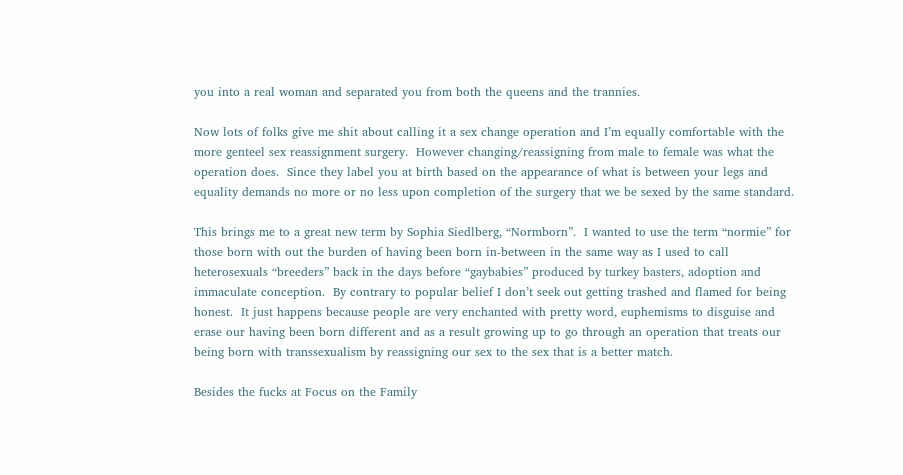you into a real woman and separated you from both the queens and the trannies.

Now lots of folks give me shit about calling it a sex change operation and I’m equally comfortable with the more genteel sex reassignment surgery.  However changing/reassigning from male to female was what the operation does.  Since they label you at birth based on the appearance of what is between your legs and equality demands no more or no less upon completion of the surgery that we be sexed by the same standard.

This brings me to a great new term by Sophia Siedlberg, “Normborn”.  I wanted to use the term “normie” for those born with out the burden of having been born in-between in the same way as I used to call heterosexuals “breeders” back in the days before “gaybabies” produced by turkey basters, adoption and immaculate conception.  By contrary to popular belief I don’t seek out getting trashed and flamed for being honest.  It just happens because people are very enchanted with pretty word, euphemisms to disguise and erase our having been born different and as a result growing up to go through an operation that treats our being born with transsexualism by reassigning our sex to the sex that is a better match.

Besides the fucks at Focus on the Family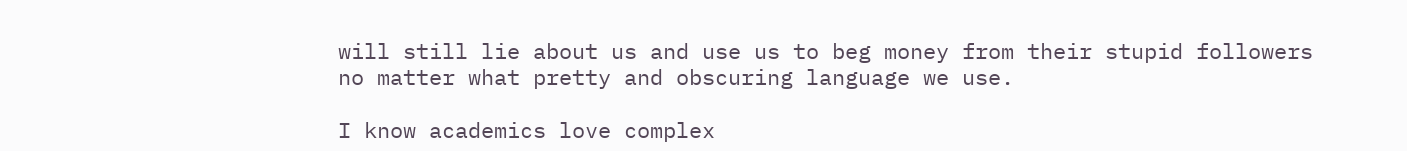will still lie about us and use us to beg money from their stupid followers no matter what pretty and obscuring language we use.

I know academics love complex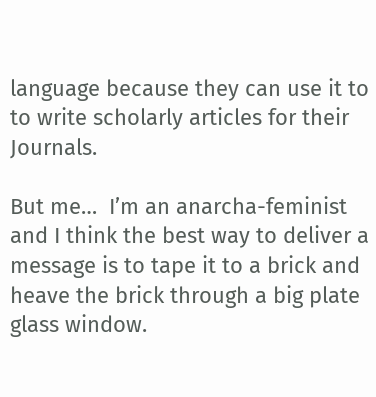language because they can use it to to write scholarly articles for their Journals.

But me…  I’m an anarcha-feminist and I think the best way to deliver a message is to tape it to a brick and heave the brick through a big plate glass window.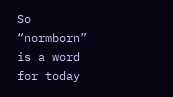So “normborn” is a word for today